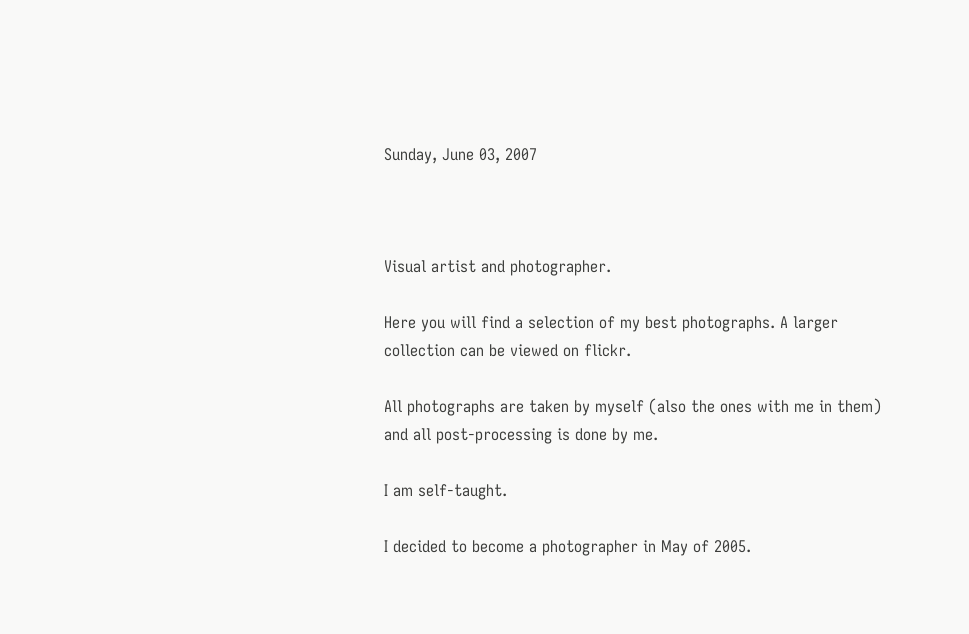Sunday, June 03, 2007



Visual artist and photographer.

Here you will find a selection of my best photographs. A larger collection can be viewed on flickr.

All photographs are taken by myself (also the ones with me in them) and all post-processing is done by me.

I am self-taught.

I decided to become a photographer in May of 2005.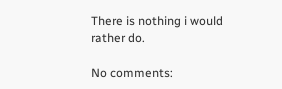There is nothing i would rather do.

No comments: